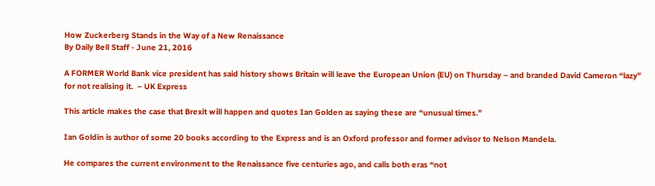How Zuckerberg Stands in the Way of a New Renaissance
By Daily Bell Staff - June 21, 2016

A FORMER World Bank vice president has said history shows Britain will leave the European Union (EU) on Thursday – and branded David Cameron “lazy” for not realising it.  – UK Express

This article makes the case that Brexit will happen and quotes Ian Golden as saying these are “unusual times.”

Ian Goldin is author of some 20 books according to the Express and is an Oxford professor and former advisor to Nelson Mandela.

He compares the current environment to the Renaissance five centuries ago, and calls both eras “not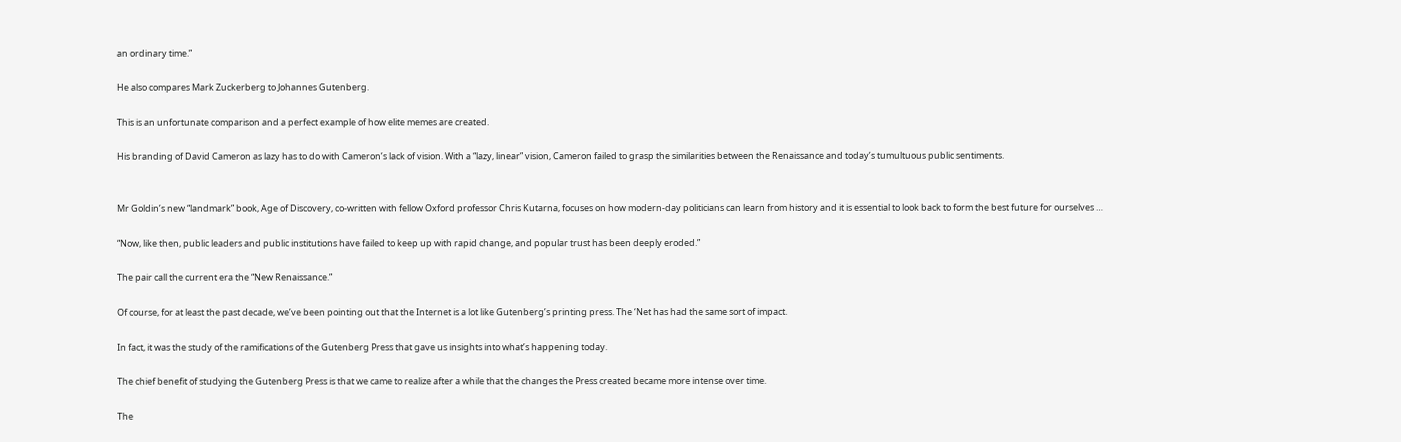an ordinary time.”

He also compares Mark Zuckerberg to Johannes Gutenberg.

This is an unfortunate comparison and a perfect example of how elite memes are created.

His branding of David Cameron as lazy has to do with Cameron’s lack of vision. With a “lazy, linear” vision, Cameron failed to grasp the similarities between the Renaissance and today’s tumultuous public sentiments.


Mr Goldin’s new “landmark” book, Age of Discovery, co-written with fellow Oxford professor Chris Kutarna, focuses on how modern-day politicians can learn from history and it is essential to look back to form the best future for ourselves …

“Now, like then, public leaders and public institutions have failed to keep up with rapid change, and popular trust has been deeply eroded.”

The pair call the current era the “New Renaissance.”

Of course, for at least the past decade, we’ve been pointing out that the Internet is a lot like Gutenberg’s printing press. The ‘Net has had the same sort of impact.

In fact, it was the study of the ramifications of the Gutenberg Press that gave us insights into what’s happening today.

The chief benefit of studying the Gutenberg Press is that we came to realize after a while that the changes the Press created became more intense over time.

The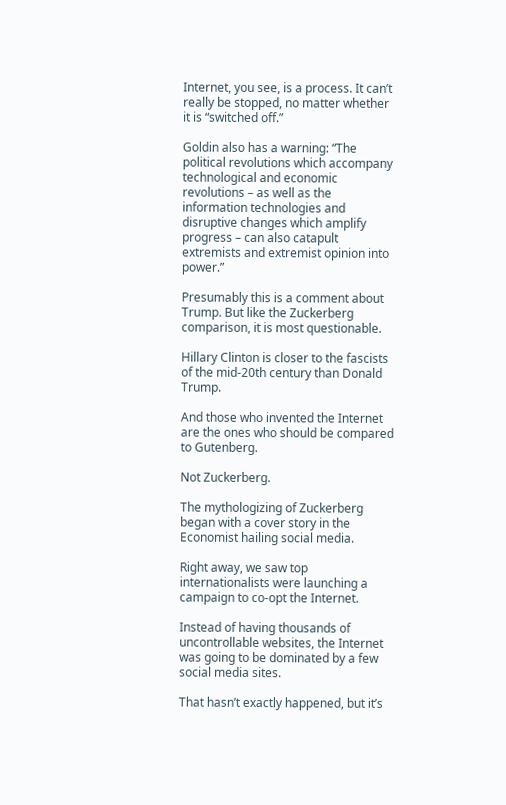Internet, you see, is a process. It can’t really be stopped, no matter whether it is “switched off.”

Goldin also has a warning: “The political revolutions which accompany technological and economic revolutions – as well as the information technologies and disruptive changes which amplify progress – can also catapult extremists and extremist opinion into power.”

Presumably this is a comment about Trump. But like the Zuckerberg comparison, it is most questionable.

Hillary Clinton is closer to the fascists of the mid-20th century than Donald Trump.

And those who invented the Internet are the ones who should be compared to Gutenberg.

Not Zuckerberg.

The mythologizing of Zuckerberg began with a cover story in the Economist hailing social media.

Right away, we saw top internationalists were launching a campaign to co-opt the Internet.

Instead of having thousands of uncontrollable websites, the Internet was going to be dominated by a few social media sites.

That hasn’t exactly happened, but it’s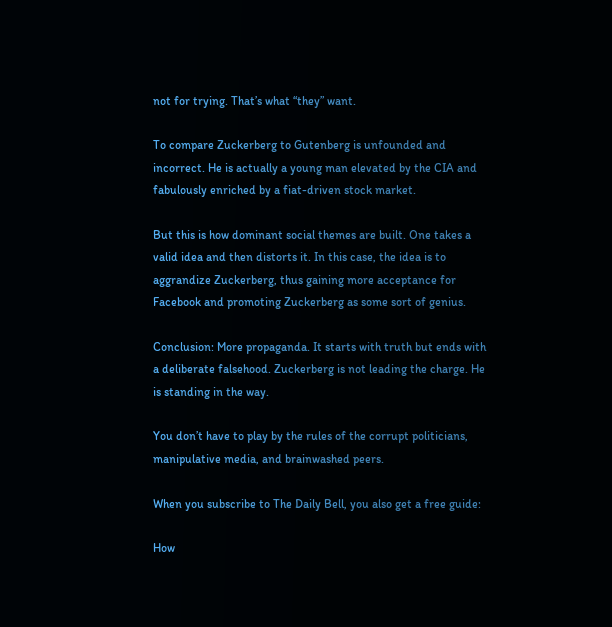not for trying. That’s what “they” want.

To compare Zuckerberg to Gutenberg is unfounded and incorrect. He is actually a young man elevated by the CIA and fabulously enriched by a fiat-driven stock market.

But this is how dominant social themes are built. One takes a valid idea and then distorts it. In this case, the idea is to aggrandize Zuckerberg, thus gaining more acceptance for Facebook and promoting Zuckerberg as some sort of genius.

Conclusion: More propaganda. It starts with truth but ends with a deliberate falsehood. Zuckerberg is not leading the charge. He is standing in the way.

You don’t have to play by the rules of the corrupt politicians, manipulative media, and brainwashed peers.

When you subscribe to The Daily Bell, you also get a free guide:

How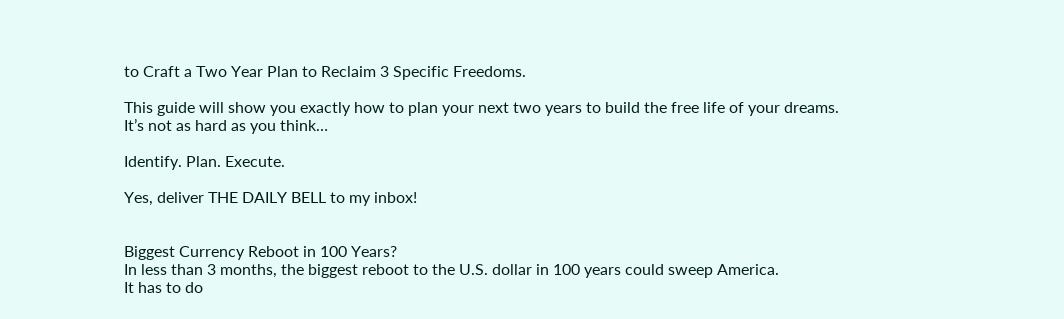to Craft a Two Year Plan to Reclaim 3 Specific Freedoms.

This guide will show you exactly how to plan your next two years to build the free life of your dreams. It’s not as hard as you think…

Identify. Plan. Execute.

Yes, deliver THE DAILY BELL to my inbox!


Biggest Currency Reboot in 100 Years?
In less than 3 months, the biggest reboot to the U.S. dollar in 100 years could sweep America.
It has to do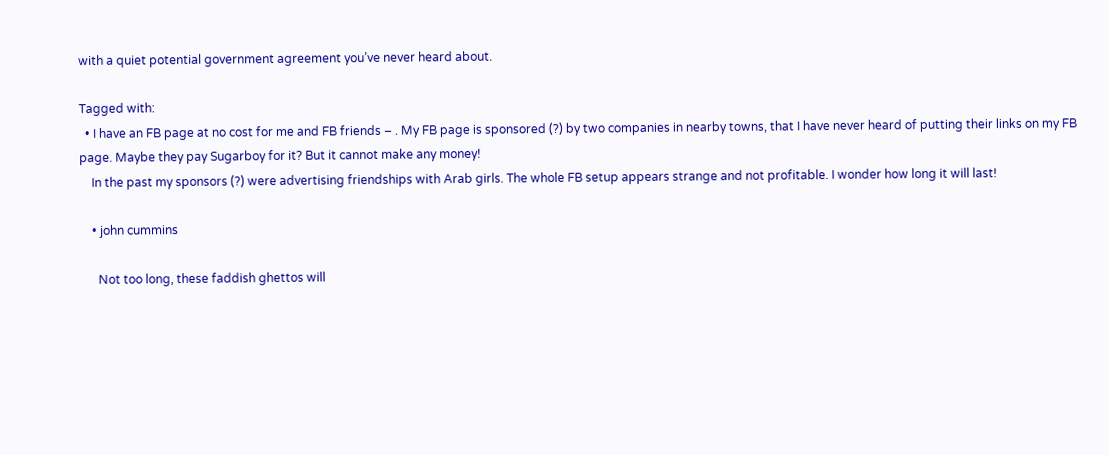with a quiet potential government agreement you’ve never heard about.

Tagged with:
  • I have an FB page at no cost for me and FB friends – . My FB page is sponsored (?) by two companies in nearby towns, that I have never heard of putting their links on my FB page. Maybe they pay Sugarboy for it? But it cannot make any money!
    In the past my sponsors (?) were advertising friendships with Arab girls. The whole FB setup appears strange and not profitable. I wonder how long it will last!

    • john cummins

      Not too long, these faddish ghettos will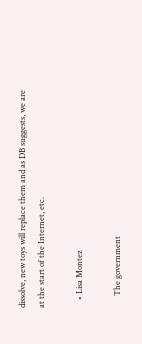dissolve, new toys will replace them and as DB suggests, we are at the start of the Internet, etc.

    • Lisa Montez

      The government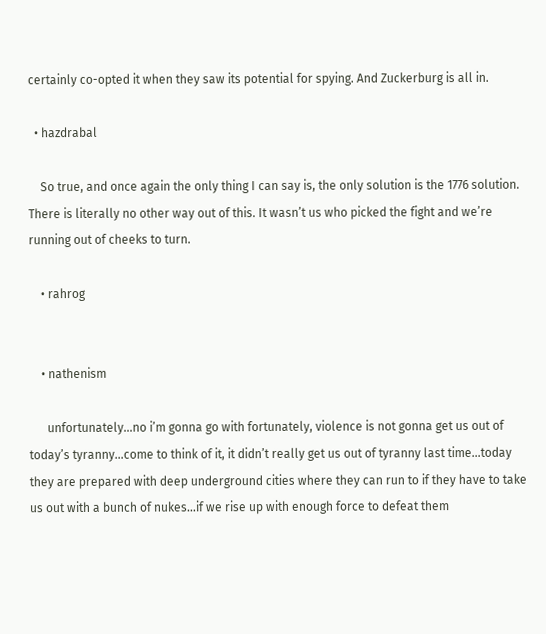certainly co-opted it when they saw its potential for spying. And Zuckerburg is all in.

  • hazdrabal

    So true, and once again the only thing I can say is, the only solution is the 1776 solution. There is literally no other way out of this. It wasn’t us who picked the fight and we’re running out of cheeks to turn.

    • rahrog


    • nathenism

      unfortunately…no i’m gonna go with fortunately, violence is not gonna get us out of today’s tyranny…come to think of it, it didn’t really get us out of tyranny last time…today they are prepared with deep underground cities where they can run to if they have to take us out with a bunch of nukes…if we rise up with enough force to defeat them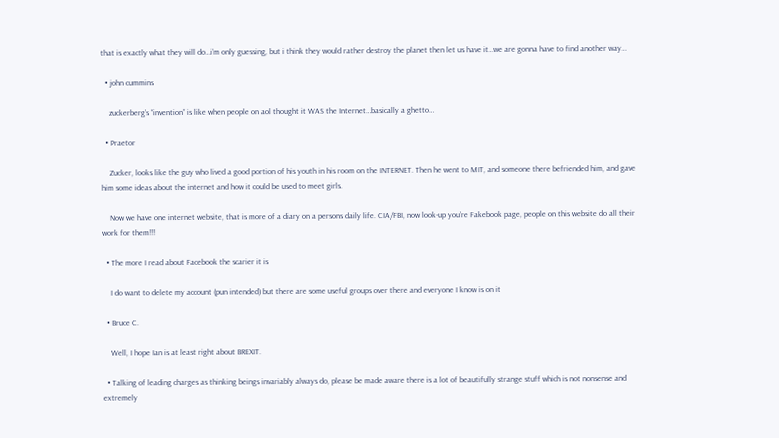that is exactly what they will do…i’m only guessing, but i think they would rather destroy the planet then let us have it…we are gonna have to find another way…

  • john cummins

    zuckerberg’s “invention” is like when people on aol thought it WAS the Internet…basically a ghetto…

  • Praetor

    Zucker, looks like the guy who lived a good portion of his youth in his room on the INTERNET. Then he went to MIT, and someone there befriended him, and gave him some ideas about the internet and how it could be used to meet girls.

    Now we have one internet website, that is more of a diary on a persons daily life. CIA/FBI, now look-up you’re Fakebook page, people on this website do all their work for them!!!

  • The more I read about Facebook the scarier it is

    I do want to delete my account (pun intended) but there are some useful groups over there and everyone I know is on it

  • Bruce C.

    Well, I hope Ian is at least right about BREXIT.

  • Talking of leading charges as thinking beings invariably always do, please be made aware there is a lot of beautifully strange stuff which is not nonsense and extremely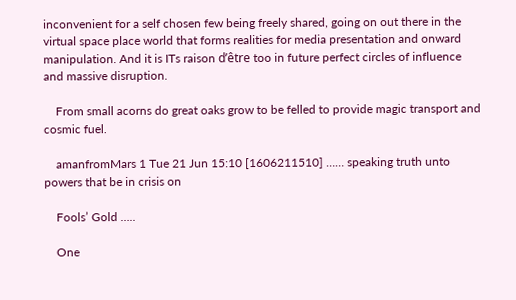inconvenient for a self chosen few being freely shared, going on out there in the virtual space place world that forms realities for media presentation and onward manipulation. And it is ITs raison d’être too in future perfect circles of influence and massive disruption.

    From small acorns do great oaks grow to be felled to provide magic transport and cosmic fuel.

    amanfromMars 1 Tue 21 Jun 15:10 [1606211510] …… speaking truth unto powers that be in crisis on

    Fools’ Gold …..

    One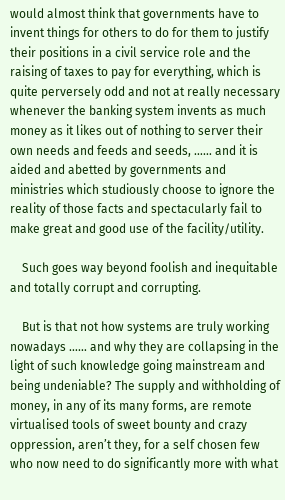would almost think that governments have to invent things for others to do for them to justify their positions in a civil service role and the raising of taxes to pay for everything, which is quite perversely odd and not at really necessary whenever the banking system invents as much money as it likes out of nothing to server their own needs and feeds and seeds, …… and it is aided and abetted by governments and ministries which studiously choose to ignore the reality of those facts and spectacularly fail to make great and good use of the facility/utility.

    Such goes way beyond foolish and inequitable and totally corrupt and corrupting.

    But is that not how systems are truly working nowadays …… and why they are collapsing in the light of such knowledge going mainstream and being undeniable? The supply and withholding of money, in any of its many forms, are remote virtualised tools of sweet bounty and crazy oppression, aren’t they, for a self chosen few who now need to do significantly more with what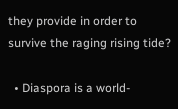they provide in order to survive the raging rising tide?

  • Diaspora is a world-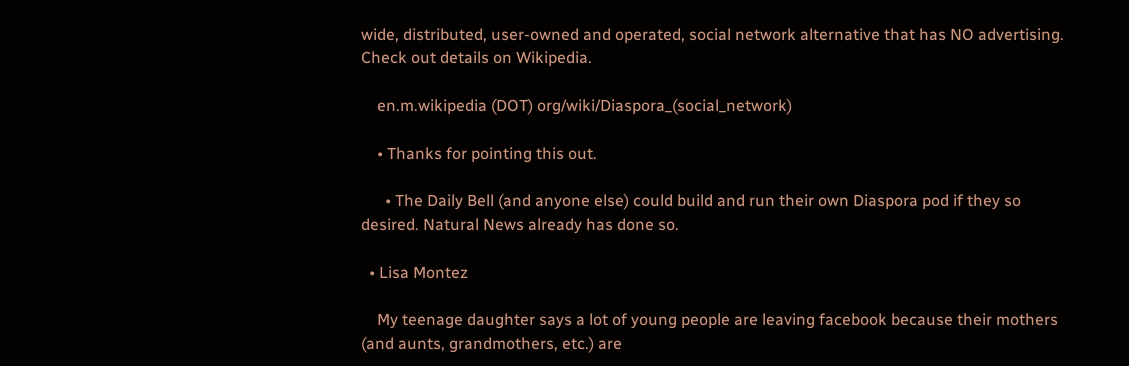wide, distributed, user-owned and operated, social network alternative that has NO advertising. Check out details on Wikipedia.

    en.m.wikipedia (DOT) org/wiki/Diaspora_(social_network)

    • Thanks for pointing this out.

      • The Daily Bell (and anyone else) could build and run their own Diaspora pod if they so desired. Natural News already has done so.

  • Lisa Montez

    My teenage daughter says a lot of young people are leaving facebook because their mothers (and aunts, grandmothers, etc.) are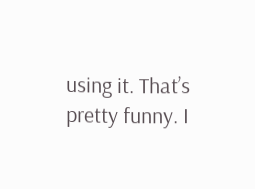using it. That’s pretty funny. I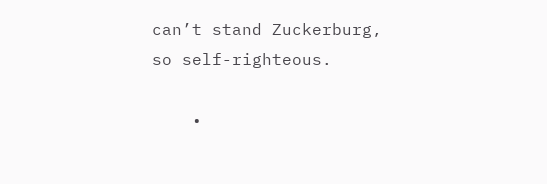can’t stand Zuckerburg, so self-righteous.

    •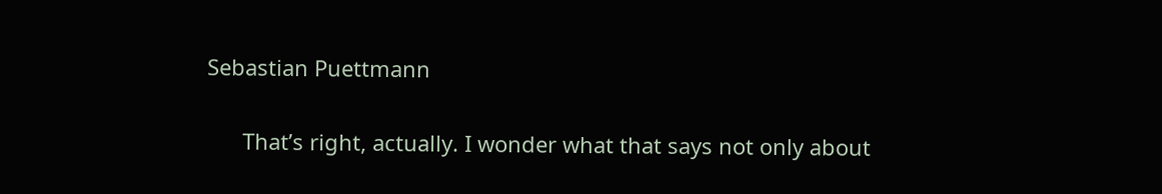Sebastian Puettmann

      That’s right, actually. I wonder what that says not only about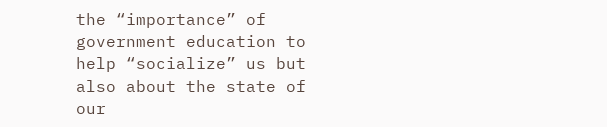the “importance” of government education to help “socialize” us but also about the state of our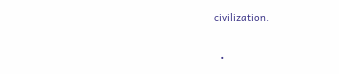civilization.

  •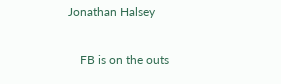Jonathan Halsey

    FB is on the outs